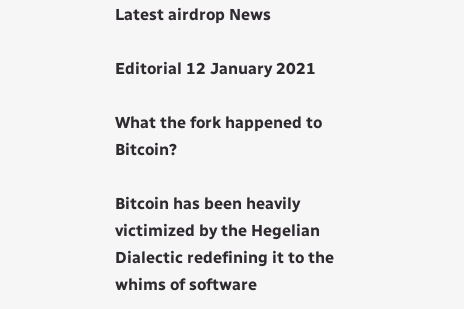Latest airdrop News

Editorial 12 January 2021

What the fork happened to Bitcoin?

Bitcoin has been heavily victimized by the Hegelian Dialectic redefining it to the whims of software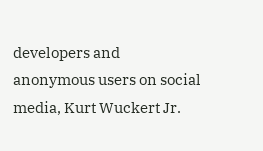developers and anonymous users on social media, Kurt Wuckert Jr.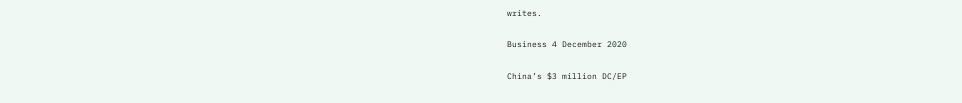writes.

Business 4 December 2020

China’s $3 million DC/EP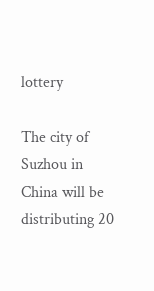lottery

The city of Suzhou in China will be distributing 20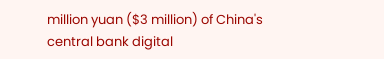million yuan ($3 million) of China's central bank digital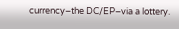currency–the DC/EP–via a lottery.